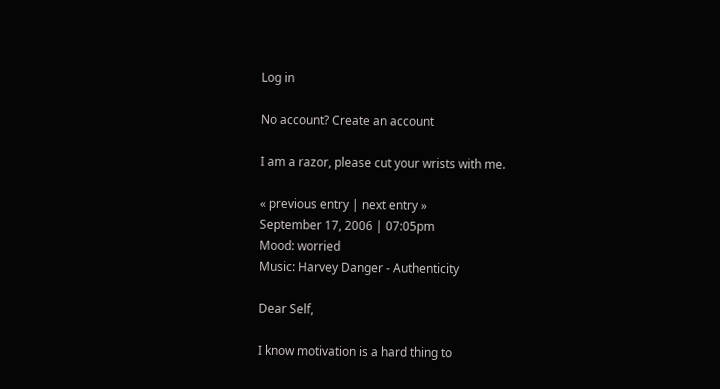Log in

No account? Create an account

I am a razor, please cut your wrists with me.

« previous entry | next entry »
September 17, 2006 | 07:05pm
Mood: worried
Music: Harvey Danger - Authenticity

Dear Self,

I know motivation is a hard thing to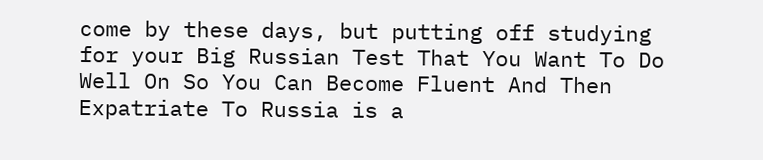come by these days, but putting off studying for your Big Russian Test That You Want To Do Well On So You Can Become Fluent And Then Expatriate To Russia is a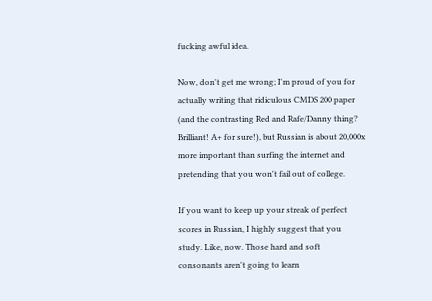fucking awful idea.

Now, don't get me wrong; I'm proud of you for actually writing that ridiculous CMDS 200 paper (and the contrasting Red and Rafe/Danny thing? Brilliant! A+ for sure!), but Russian is about 20,000x more important than surfing the internet and pretending that you won't fail out of college.

If you want to keep up your streak of perfect scores in Russian, I highly suggest that you study. Like, now. Those hard and soft consonants aren't going to learn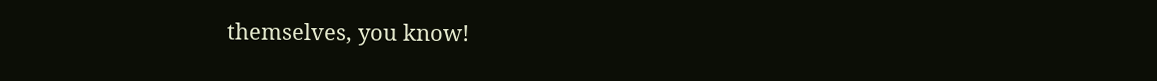themselves, you know!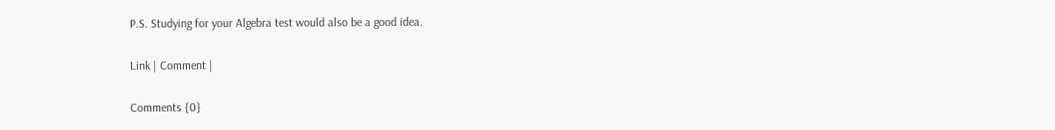P.S. Studying for your Algebra test would also be a good idea.

Link | Comment |

Comments {0}